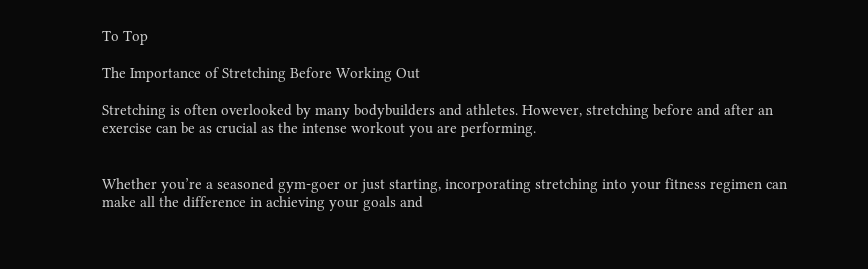To Top

The Importance of Stretching Before Working Out

Stretching is often overlooked by many bodybuilders and athletes. However, stretching before and after an exercise can be as crucial as the intense workout you are performing.


Whether you’re a seasoned gym-goer or just starting, incorporating stretching into your fitness regimen can make all the difference in achieving your goals and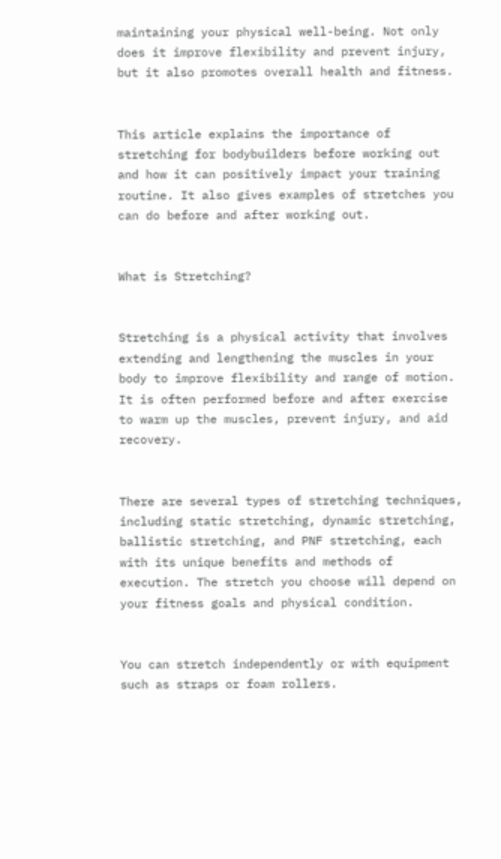maintaining your physical well-being. Not only does it improve flexibility and prevent injury, but it also promotes overall health and fitness.


This article explains the importance of stretching for bodybuilders before working out and how it can positively impact your training routine. It also gives examples of stretches you can do before and after working out.


What is Stretching?


Stretching is a physical activity that involves extending and lengthening the muscles in your body to improve flexibility and range of motion. It is often performed before and after exercise to warm up the muscles, prevent injury, and aid recovery.


There are several types of stretching techniques, including static stretching, dynamic stretching, ballistic stretching, and PNF stretching, each with its unique benefits and methods of execution. The stretch you choose will depend on your fitness goals and physical condition.


You can stretch independently or with equipment such as straps or foam rollers.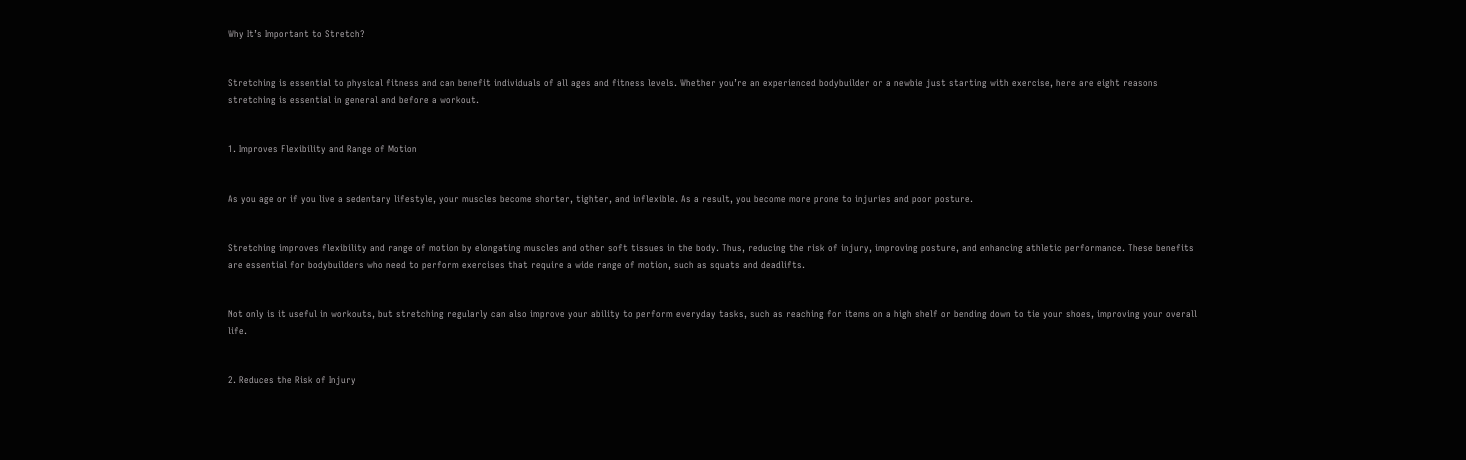Why It’s Important to Stretch?


Stretching is essential to physical fitness and can benefit individuals of all ages and fitness levels. Whether you’re an experienced bodybuilder or a newbie just starting with exercise, here are eight reasons stretching is essential in general and before a workout.


1. Improves Flexibility and Range of Motion


As you age or if you live a sedentary lifestyle, your muscles become shorter, tighter, and inflexible. As a result, you become more prone to injuries and poor posture.


Stretching improves flexibility and range of motion by elongating muscles and other soft tissues in the body. Thus, reducing the risk of injury, improving posture, and enhancing athletic performance. These benefits are essential for bodybuilders who need to perform exercises that require a wide range of motion, such as squats and deadlifts.


Not only is it useful in workouts, but stretching regularly can also improve your ability to perform everyday tasks, such as reaching for items on a high shelf or bending down to tie your shoes, improving your overall life.


2. Reduces the Risk of Injury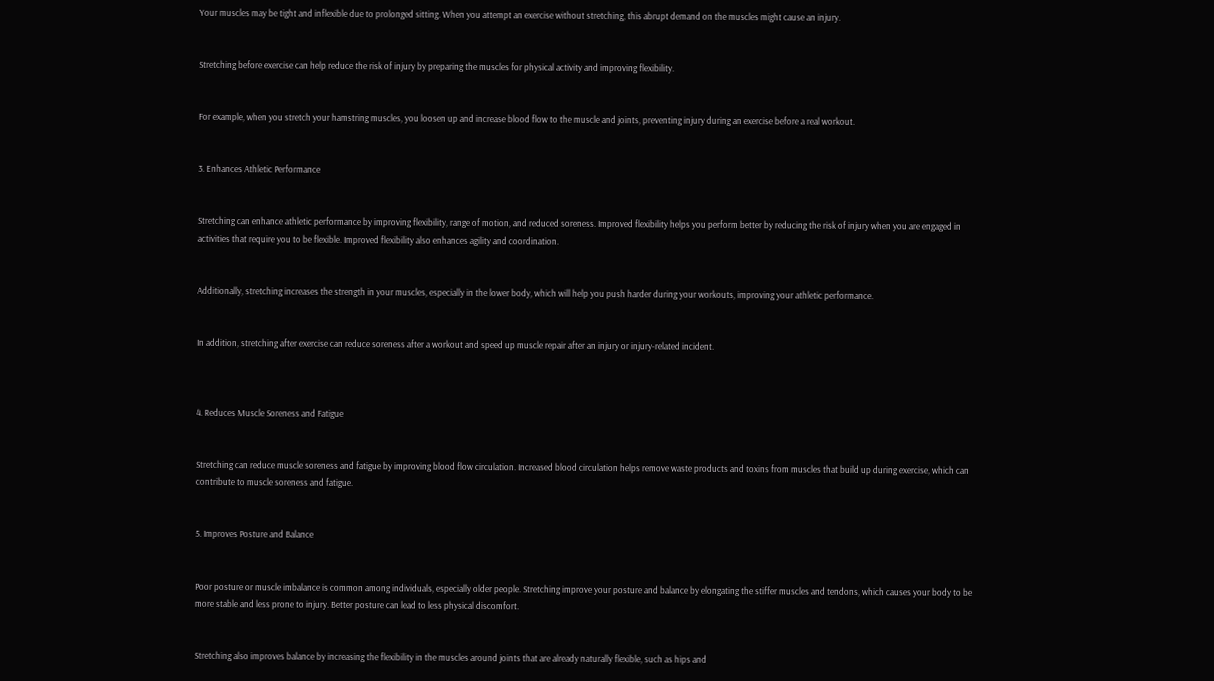Your muscles may be tight and inflexible due to prolonged sitting. When you attempt an exercise without stretching, this abrupt demand on the muscles might cause an injury.


Stretching before exercise can help reduce the risk of injury by preparing the muscles for physical activity and improving flexibility.


For example, when you stretch your hamstring muscles, you loosen up and increase blood flow to the muscle and joints, preventing injury during an exercise before a real workout.


3. Enhances Athletic Performance


Stretching can enhance athletic performance by improving flexibility, range of motion, and reduced soreness. Improved flexibility helps you perform better by reducing the risk of injury when you are engaged in activities that require you to be flexible. Improved flexibility also enhances agility and coordination.


Additionally, stretching increases the strength in your muscles, especially in the lower body, which will help you push harder during your workouts, improving your athletic performance.


In addition, stretching after exercise can reduce soreness after a workout and speed up muscle repair after an injury or injury-related incident.



4. Reduces Muscle Soreness and Fatigue


Stretching can reduce muscle soreness and fatigue by improving blood flow circulation. Increased blood circulation helps remove waste products and toxins from muscles that build up during exercise, which can contribute to muscle soreness and fatigue.


5. Improves Posture and Balance


Poor posture or muscle imbalance is common among individuals, especially older people. Stretching improve your posture and balance by elongating the stiffer muscles and tendons, which causes your body to be more stable and less prone to injury. Better posture can lead to less physical discomfort.


Stretching also improves balance by increasing the flexibility in the muscles around joints that are already naturally flexible, such as hips and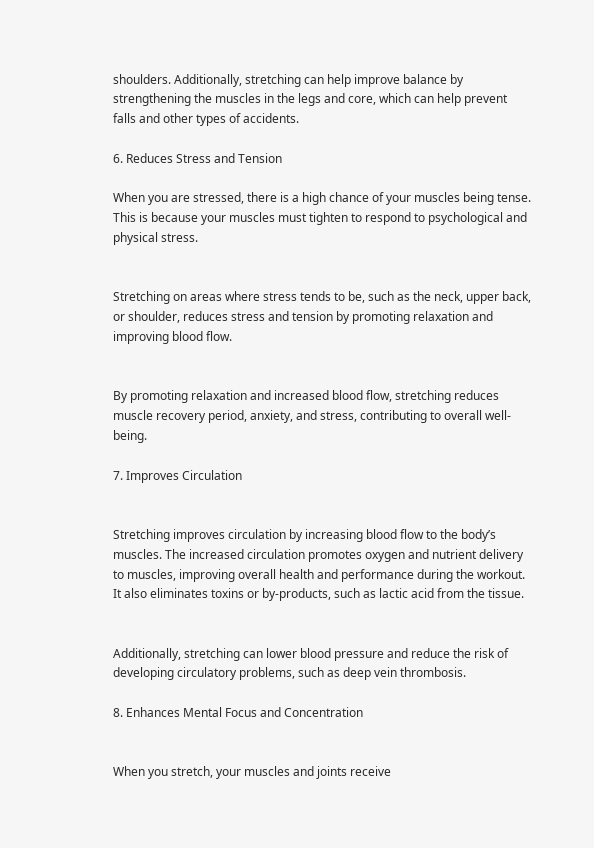shoulders. Additionally, stretching can help improve balance by strengthening the muscles in the legs and core, which can help prevent falls and other types of accidents.

6. Reduces Stress and Tension

When you are stressed, there is a high chance of your muscles being tense. This is because your muscles must tighten to respond to psychological and physical stress.


Stretching on areas where stress tends to be, such as the neck, upper back, or shoulder, reduces stress and tension by promoting relaxation and improving blood flow.


By promoting relaxation and increased blood flow, stretching reduces muscle recovery period, anxiety, and stress, contributing to overall well-being.

7. Improves Circulation


Stretching improves circulation by increasing blood flow to the body’s muscles. The increased circulation promotes oxygen and nutrient delivery to muscles, improving overall health and performance during the workout. It also eliminates toxins or by-products, such as lactic acid from the tissue.


Additionally, stretching can lower blood pressure and reduce the risk of developing circulatory problems, such as deep vein thrombosis.

8. Enhances Mental Focus and Concentration


When you stretch, your muscles and joints receive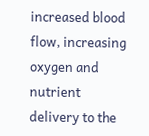increased blood flow, increasing oxygen and nutrient delivery to the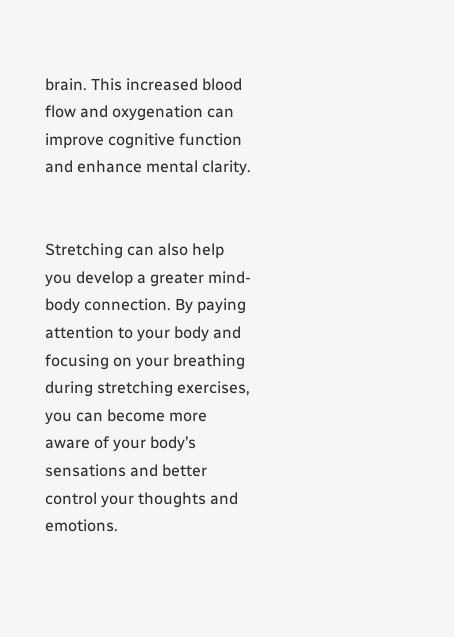brain. This increased blood flow and oxygenation can improve cognitive function and enhance mental clarity.


Stretching can also help you develop a greater mind-body connection. By paying attention to your body and focusing on your breathing during stretching exercises, you can become more aware of your body’s sensations and better control your thoughts and emotions.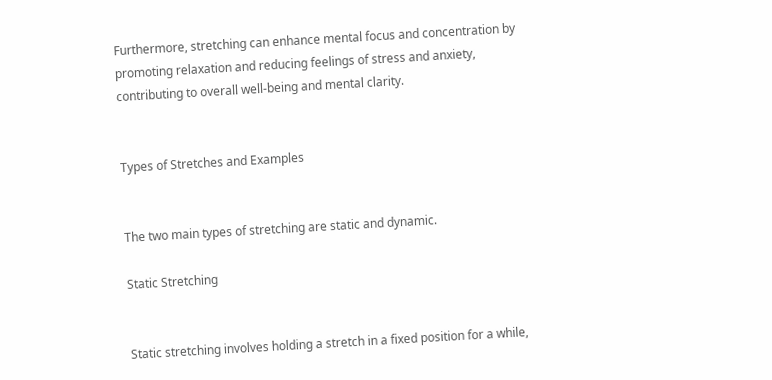Furthermore, stretching can enhance mental focus and concentration by promoting relaxation and reducing feelings of stress and anxiety, contributing to overall well-being and mental clarity.


Types of Stretches and Examples


The two main types of stretching are static and dynamic.

Static Stretching


Static stretching involves holding a stretch in a fixed position for a while,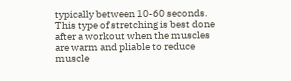typically between 10-60 seconds. This type of stretching is best done after a workout when the muscles are warm and pliable to reduce muscle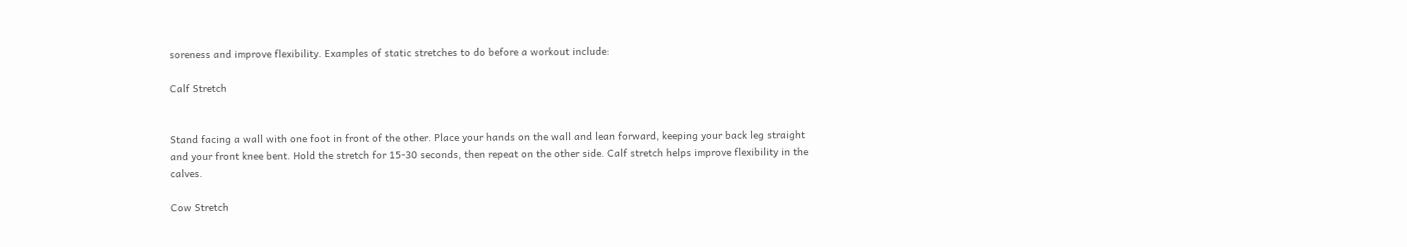soreness and improve flexibility. Examples of static stretches to do before a workout include:

Calf Stretch


Stand facing a wall with one foot in front of the other. Place your hands on the wall and lean forward, keeping your back leg straight and your front knee bent. Hold the stretch for 15-30 seconds, then repeat on the other side. Calf stretch helps improve flexibility in the calves.

Cow Stretch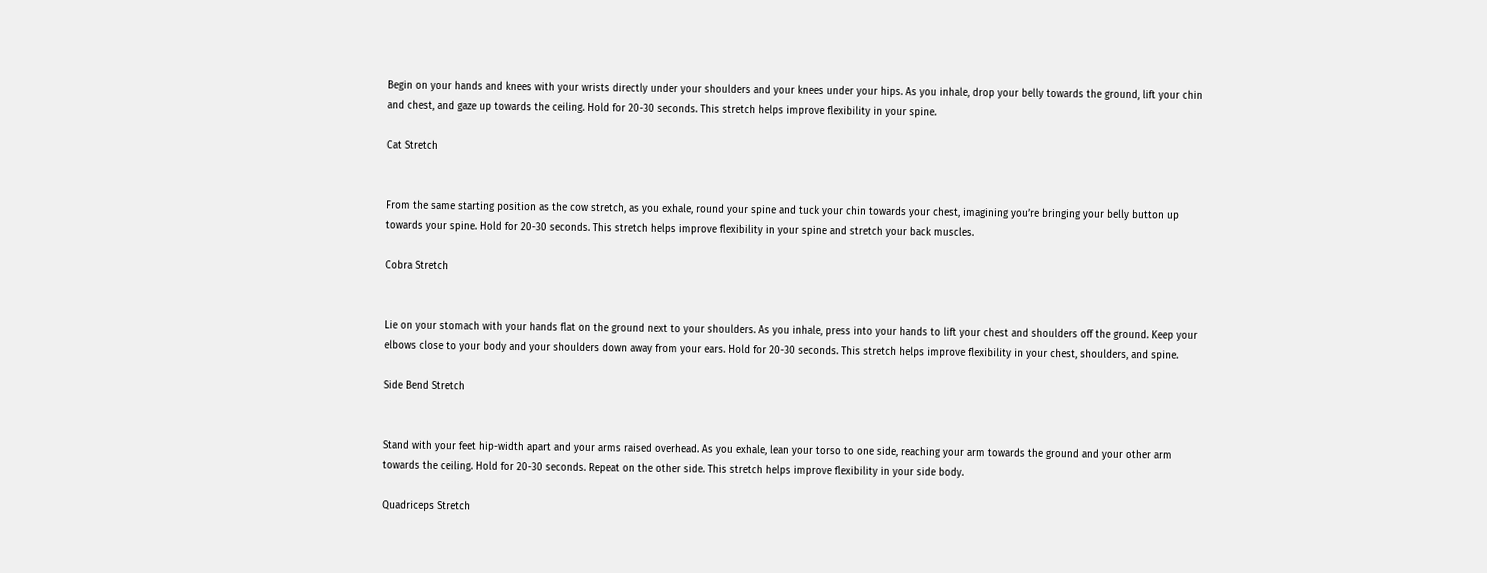Begin on your hands and knees with your wrists directly under your shoulders and your knees under your hips. As you inhale, drop your belly towards the ground, lift your chin and chest, and gaze up towards the ceiling. Hold for 20-30 seconds. This stretch helps improve flexibility in your spine.

Cat Stretch


From the same starting position as the cow stretch, as you exhale, round your spine and tuck your chin towards your chest, imagining you’re bringing your belly button up towards your spine. Hold for 20-30 seconds. This stretch helps improve flexibility in your spine and stretch your back muscles.

Cobra Stretch


Lie on your stomach with your hands flat on the ground next to your shoulders. As you inhale, press into your hands to lift your chest and shoulders off the ground. Keep your elbows close to your body and your shoulders down away from your ears. Hold for 20-30 seconds. This stretch helps improve flexibility in your chest, shoulders, and spine.

Side Bend Stretch


Stand with your feet hip-width apart and your arms raised overhead. As you exhale, lean your torso to one side, reaching your arm towards the ground and your other arm towards the ceiling. Hold for 20-30 seconds. Repeat on the other side. This stretch helps improve flexibility in your side body.

Quadriceps Stretch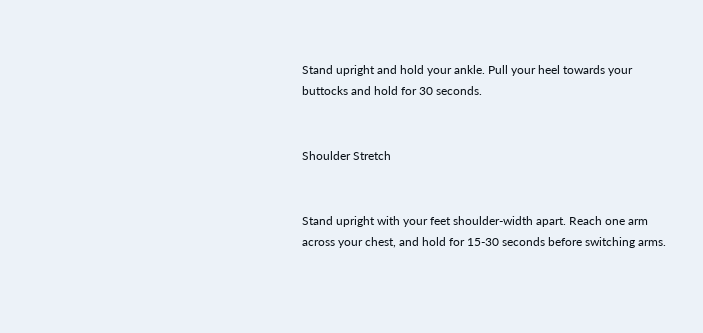Stand upright and hold your ankle. Pull your heel towards your buttocks and hold for 30 seconds.


Shoulder Stretch


Stand upright with your feet shoulder-width apart. Reach one arm across your chest, and hold for 15-30 seconds before switching arms.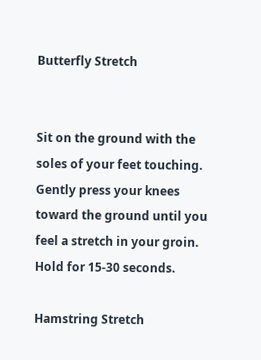Butterfly Stretch


Sit on the ground with the soles of your feet touching. Gently press your knees toward the ground until you feel a stretch in your groin. Hold for 15-30 seconds.

Hamstring Stretch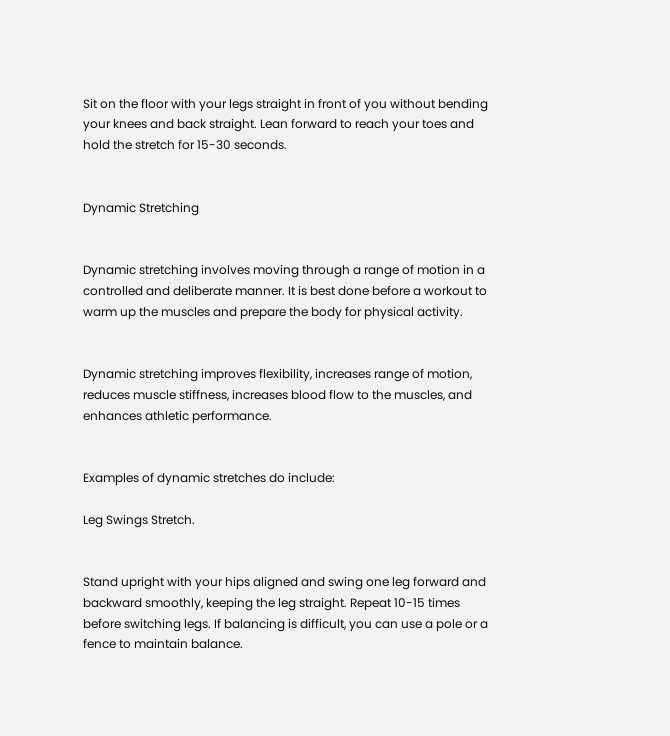Sit on the floor with your legs straight in front of you without bending your knees and back straight. Lean forward to reach your toes and hold the stretch for 15-30 seconds.


Dynamic Stretching


Dynamic stretching involves moving through a range of motion in a controlled and deliberate manner. It is best done before a workout to warm up the muscles and prepare the body for physical activity.


Dynamic stretching improves flexibility, increases range of motion, reduces muscle stiffness, increases blood flow to the muscles, and enhances athletic performance.


Examples of dynamic stretches do include:

Leg Swings Stretch.


Stand upright with your hips aligned and swing one leg forward and backward smoothly, keeping the leg straight. Repeat 10-15 times before switching legs. If balancing is difficult, you can use a pole or a fence to maintain balance.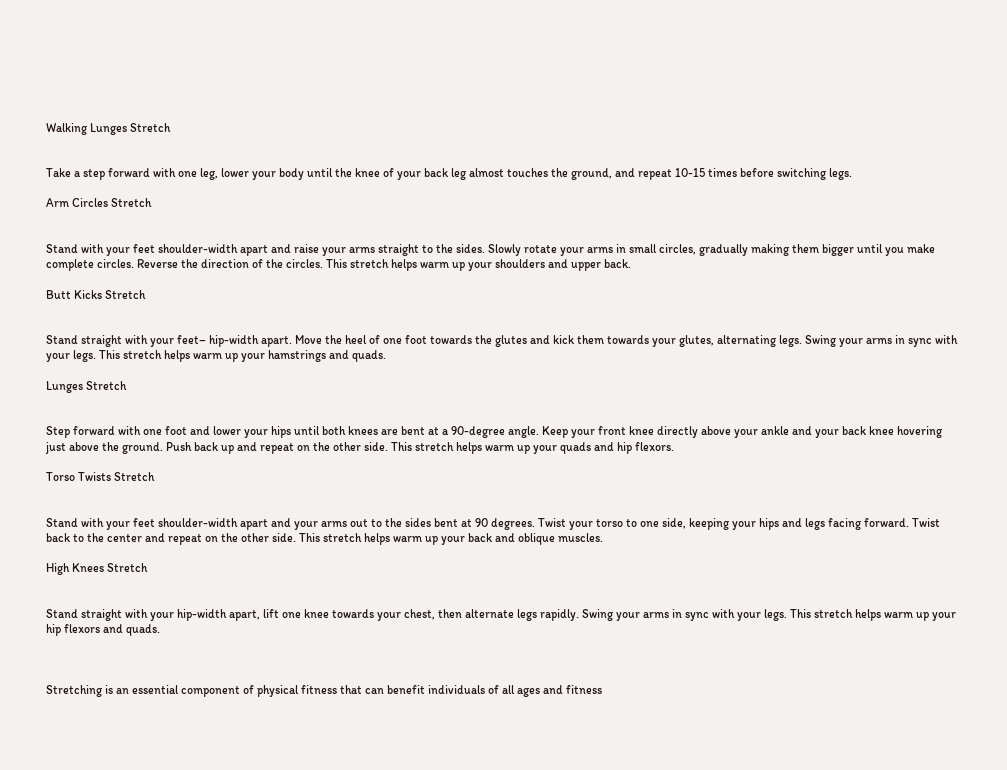Walking Lunges Stretch


Take a step forward with one leg, lower your body until the knee of your back leg almost touches the ground, and repeat 10-15 times before switching legs.

Arm Circles Stretch


Stand with your feet shoulder-width apart and raise your arms straight to the sides. Slowly rotate your arms in small circles, gradually making them bigger until you make complete circles. Reverse the direction of the circles. This stretch helps warm up your shoulders and upper back.

Butt Kicks Stretch


Stand straight with your feet– hip-width apart. Move the heel of one foot towards the glutes and kick them towards your glutes, alternating legs. Swing your arms in sync with your legs. This stretch helps warm up your hamstrings and quads.

Lunges Stretch


Step forward with one foot and lower your hips until both knees are bent at a 90-degree angle. Keep your front knee directly above your ankle and your back knee hovering just above the ground. Push back up and repeat on the other side. This stretch helps warm up your quads and hip flexors.

Torso Twists Stretch


Stand with your feet shoulder-width apart and your arms out to the sides bent at 90 degrees. Twist your torso to one side, keeping your hips and legs facing forward. Twist back to the center and repeat on the other side. This stretch helps warm up your back and oblique muscles.

High Knees Stretch


Stand straight with your hip-width apart, lift one knee towards your chest, then alternate legs rapidly. Swing your arms in sync with your legs. This stretch helps warm up your hip flexors and quads.



Stretching is an essential component of physical fitness that can benefit individuals of all ages and fitness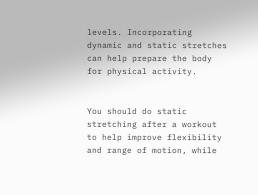levels. Incorporating dynamic and static stretches can help prepare the body for physical activity.


You should do static stretching after a workout to help improve flexibility and range of motion, while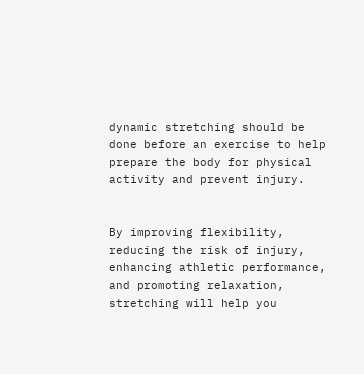dynamic stretching should be done before an exercise to help prepare the body for physical activity and prevent injury.


By improving flexibility, reducing the risk of injury, enhancing athletic performance, and promoting relaxation, stretching will help you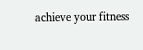achieve your fitness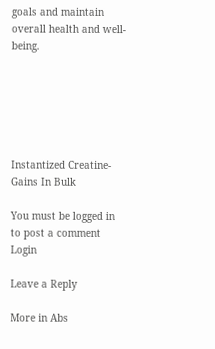goals and maintain overall health and well-being.






Instantized Creatine- Gains In Bulk

You must be logged in to post a comment Login

Leave a Reply

More in Abs